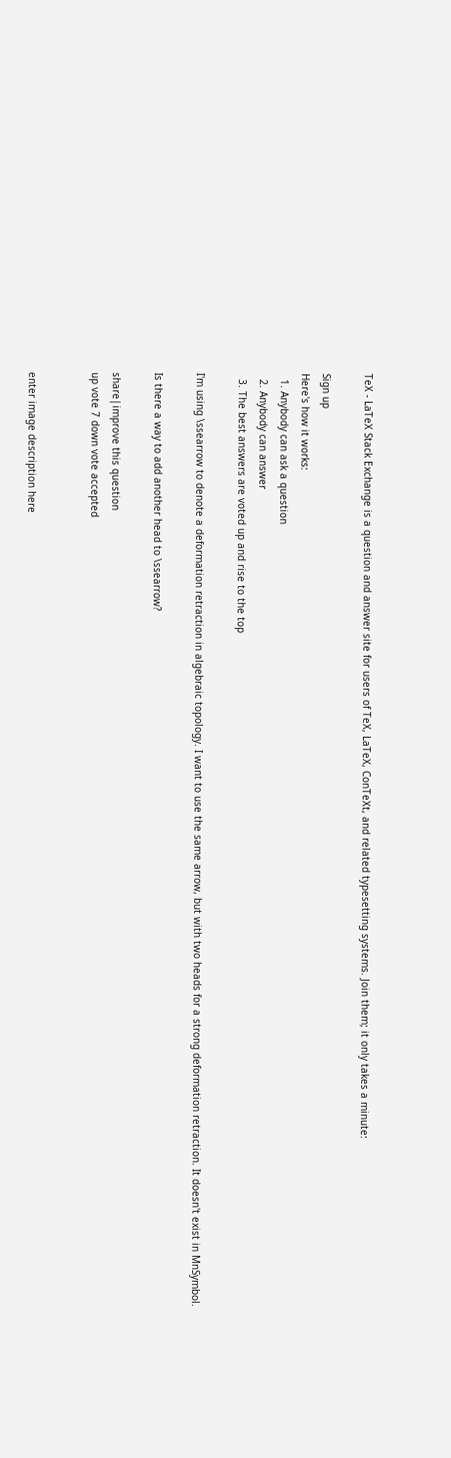TeX - LaTeX Stack Exchange is a question and answer site for users of TeX, LaTeX, ConTeXt, and related typesetting systems. Join them; it only takes a minute:

Sign up
Here's how it works:
  1. Anybody can ask a question
  2. Anybody can answer
  3. The best answers are voted up and rise to the top

I'm using \ssearrow to denote a deformation retraction in algebraic topology. I want to use the same arrow, but with two heads for a strong deformation retraction. It doesn't exist in MnSymbol.

Is there a way to add another head to \ssearrow?

share|improve this question
up vote 7 down vote accepted


enter image description here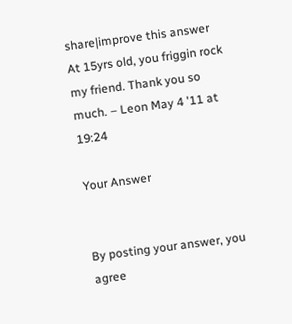share|improve this answer
At 15yrs old, you friggin rock my friend. Thank you so much. – Leon May 4 '11 at 19:24

Your Answer


By posting your answer, you agree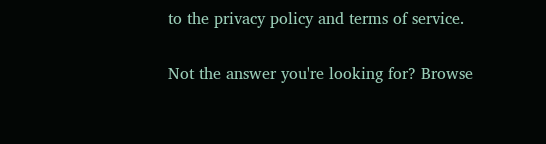to the privacy policy and terms of service.

Not the answer you're looking for? Browse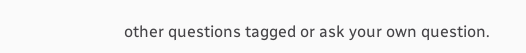other questions tagged or ask your own question.